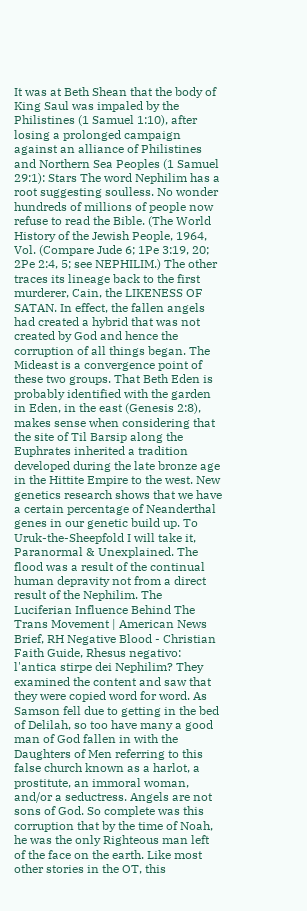It was at Beth Shean that the body of King Saul was impaled by the Philistines (1 Samuel 1:10), after losing a prolonged campaign against an alliance of Philistines and Northern Sea Peoples (1 Samuel 29:1): Stars The word Nephilim has a root suggesting soulless. No wonder hundreds of millions of people now refuse to read the Bible. (The World History of the Jewish People, 1964, Vol. (Compare Jude 6; 1Pe 3:19, 20; 2Pe 2:4, 5; see NEPHILIM.) The other traces its lineage back to the first murderer, Cain, the LIKENESS OF SATAN. In effect, the fallen angels had created a hybrid that was not created by God and hence the corruption of all things began. The Mideast is a convergence point of these two groups. That Beth Eden is probably identified with the garden in Eden, in the east (Genesis 2:8), makes sense when considering that the site of Til Barsip along the Euphrates inherited a tradition developed during the late bronze age in the Hittite Empire to the west. New genetics research shows that we have a certain percentage of Neanderthal genes in our genetic build up. To Uruk-the-Sheepfold I will take it, Paranormal & Unexplained. The flood was a result of the continual human depravity not from a direct result of the Nephilim. The Luciferian Influence Behind The Trans Movement | American News Brief, RH Negative Blood - Christian Faith Guide, Rhesus negativo: l'antica stirpe dei Nephilim? They examined the content and saw that they were copied word for word. As Samson fell due to getting in the bed of Delilah, so too have many a good man of God fallen in with the Daughters of Men referring to this false church known as a harlot, a prostitute, an immoral woman, and/or a seductress. Angels are not sons of God. So complete was this corruption that by the time of Noah, he was the only Righteous man left of the face on the earth. Like most other stories in the OT, this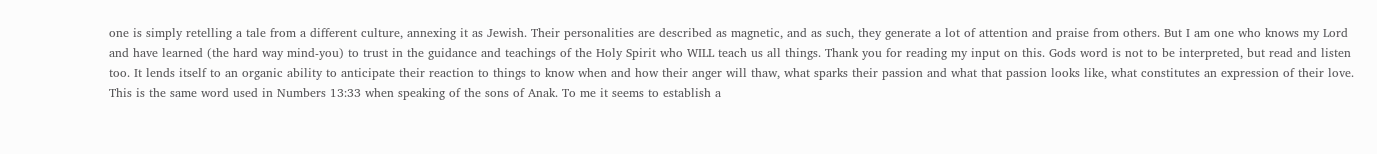one is simply retelling a tale from a different culture, annexing it as Jewish. Their personalities are described as magnetic, and as such, they generate a lot of attention and praise from others. But I am one who knows my Lord and have learned (the hard way mind-you) to trust in the guidance and teachings of the Holy Spirit who WILL teach us all things. Thank you for reading my input on this. Gods word is not to be interpreted, but read and listen too. It lends itself to an organic ability to anticipate their reaction to things to know when and how their anger will thaw, what sparks their passion and what that passion looks like, what constitutes an expression of their love. This is the same word used in Numbers 13:33 when speaking of the sons of Anak. To me it seems to establish a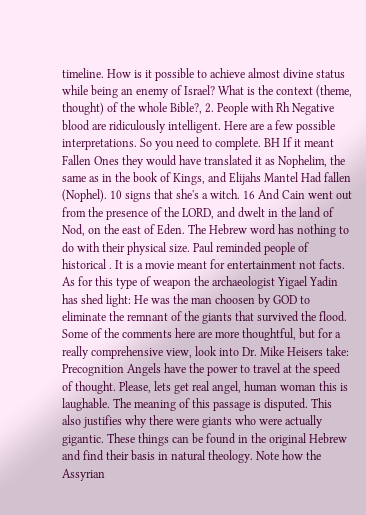timeline. How is it possible to achieve almost divine status while being an enemy of Israel? What is the context (theme, thought) of the whole Bible?, 2. People with Rh Negative blood are ridiculously intelligent. Here are a few possible interpretations. So you need to complete. BH If it meant Fallen Ones they would have translated it as Nophelim, the same as in the book of Kings, and Elijahs Mantel Had fallen (Nophel). 10 signs that she's a witch. 16 And Cain went out from the presence of the LORD, and dwelt in the land of Nod, on the east of Eden. The Hebrew word has nothing to do with their physical size. Paul reminded people of historical . It is a movie meant for entertainment not facts. As for this type of weapon the archaeologist Yigael Yadin has shed light: He was the man choosen by GOD to eliminate the remnant of the giants that survived the flood. Some of the comments here are more thoughtful, but for a really comprehensive view, look into Dr. Mike Heisers take: Precognition Angels have the power to travel at the speed of thought. Please, lets get real angel, human woman this is laughable. The meaning of this passage is disputed. This also justifies why there were giants who were actually gigantic. These things can be found in the original Hebrew and find their basis in natural theology. Note how the Assyrian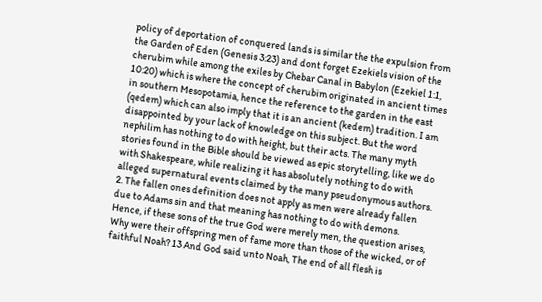policy of deportation of conquered lands is similar the the expulsion from the Garden of Eden (Genesis 3:23) and dont forget Ezekiels vision of the cherubim while among the exiles by Chebar Canal in Babylon (Ezekiel 1:1, 10:20) which is where the concept of cherubim originated in ancient times in southern Mesopotamia, hence the reference to the garden in the east (qedem) which can also imply that it is an ancient (kedem) tradition. I am disappointed by your lack of knowledge on this subject. But the word nephilim has nothing to do with height, but their acts. The many myth stories found in the Bible should be viewed as epic storytelling, like we do with Shakespeare, while realizing it has absolutely nothing to do with alleged supernatural events claimed by the many pseudonymous authors. 2. The fallen ones definition does not apply as men were already fallen due to Adams sin and that meaning has nothing to do with demons. Hence, if these sons of the true God were merely men, the question arises, Why were their offspring men of fame more than those of the wicked, or of faithful Noah? 13 And God said unto Noah, The end of all flesh is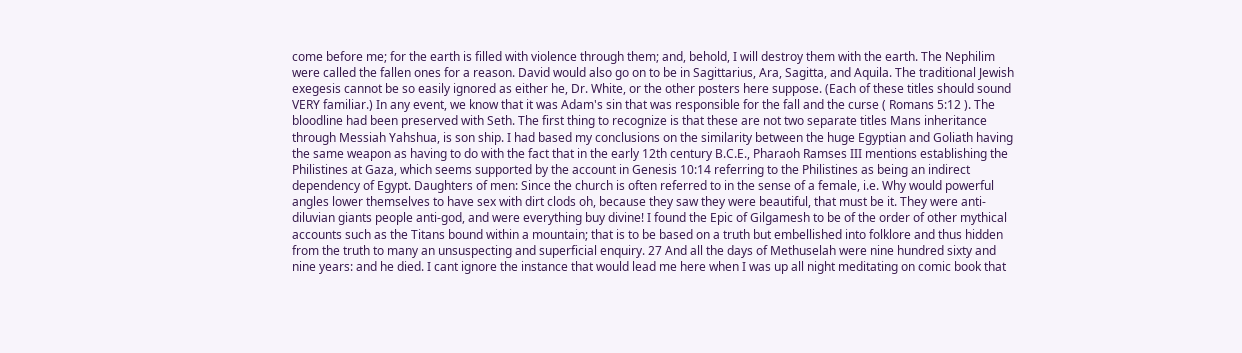come before me; for the earth is filled with violence through them; and, behold, I will destroy them with the earth. The Nephilim were called the fallen ones for a reason. David would also go on to be in Sagittarius, Ara, Sagitta, and Aquila. The traditional Jewish exegesis cannot be so easily ignored as either he, Dr. White, or the other posters here suppose. (Each of these titles should sound VERY familiar.) In any event, we know that it was Adam's sin that was responsible for the fall and the curse ( Romans 5:12 ). The bloodline had been preserved with Seth. The first thing to recognize is that these are not two separate titles Mans inheritance through Messiah Yahshua, is son ship. I had based my conclusions on the similarity between the huge Egyptian and Goliath having the same weapon as having to do with the fact that in the early 12th century B.C.E., Pharaoh Ramses III mentions establishing the Philistines at Gaza, which seems supported by the account in Genesis 10:14 referring to the Philistines as being an indirect dependency of Egypt. Daughters of men: Since the church is often referred to in the sense of a female, i.e. Why would powerful angles lower themselves to have sex with dirt clods oh, because they saw they were beautiful, that must be it. They were anti-diluvian giants people anti-god, and were everything buy divine! I found the Epic of Gilgamesh to be of the order of other mythical accounts such as the Titans bound within a mountain; that is to be based on a truth but embellished into folklore and thus hidden from the truth to many an unsuspecting and superficial enquiry. 27 And all the days of Methuselah were nine hundred sixty and nine years: and he died. I cant ignore the instance that would lead me here when I was up all night meditating on comic book that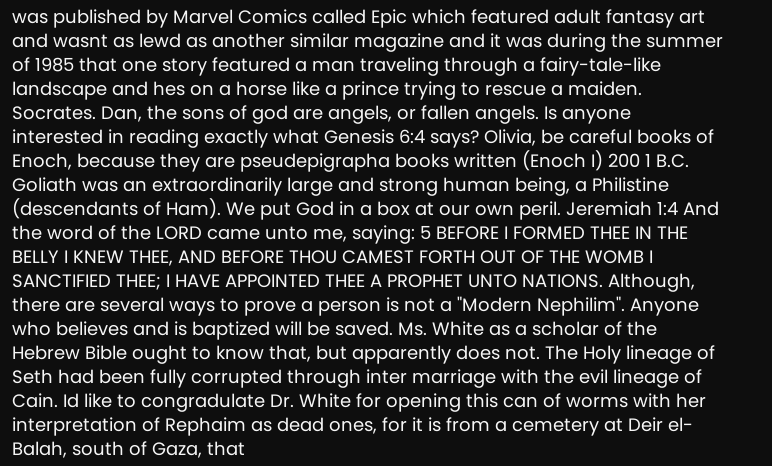was published by Marvel Comics called Epic which featured adult fantasy art and wasnt as lewd as another similar magazine and it was during the summer of 1985 that one story featured a man traveling through a fairy-tale-like landscape and hes on a horse like a prince trying to rescue a maiden. Socrates. Dan, the sons of god are angels, or fallen angels. Is anyone interested in reading exactly what Genesis 6:4 says? Olivia, be careful books of Enoch, because they are pseudepigrapha books written (Enoch I) 200 1 B.C. Goliath was an extraordinarily large and strong human being, a Philistine (descendants of Ham). We put God in a box at our own peril. Jeremiah 1:4 And the word of the LORD came unto me, saying: 5 BEFORE I FORMED THEE IN THE BELLY I KNEW THEE, AND BEFORE THOU CAMEST FORTH OUT OF THE WOMB I SANCTIFIED THEE; I HAVE APPOINTED THEE A PROPHET UNTO NATIONS. Although, there are several ways to prove a person is not a "Modern Nephilim". Anyone who believes and is baptized will be saved. Ms. White as a scholar of the Hebrew Bible ought to know that, but apparently does not. The Holy lineage of Seth had been fully corrupted through inter marriage with the evil lineage of Cain. Id like to congradulate Dr. White for opening this can of worms with her interpretation of Rephaim as dead ones, for it is from a cemetery at Deir el-Balah, south of Gaza, that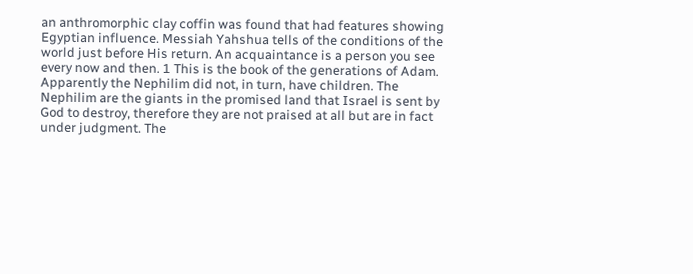an anthromorphic clay coffin was found that had features showing Egyptian influence. Messiah Yahshua tells of the conditions of the world just before His return. An acquaintance is a person you see every now and then. 1 This is the book of the generations of Adam. Apparently the Nephilim did not, in turn, have children. The Nephilim are the giants in the promised land that Israel is sent by God to destroy, therefore they are not praised at all but are in fact under judgment. The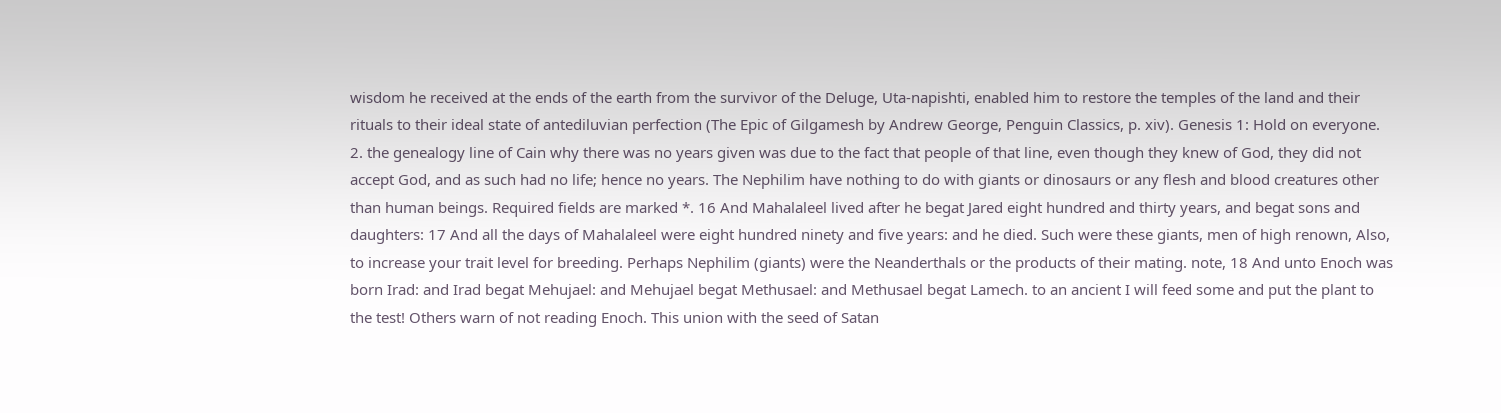wisdom he received at the ends of the earth from the survivor of the Deluge, Uta-napishti, enabled him to restore the temples of the land and their rituals to their ideal state of antediluvian perfection (The Epic of Gilgamesh by Andrew George, Penguin Classics, p. xiv). Genesis 1: Hold on everyone. 2. the genealogy line of Cain why there was no years given was due to the fact that people of that line, even though they knew of God, they did not accept God, and as such had no life; hence no years. The Nephilim have nothing to do with giants or dinosaurs or any flesh and blood creatures other than human beings. Required fields are marked *. 16 And Mahalaleel lived after he begat Jared eight hundred and thirty years, and begat sons and daughters: 17 And all the days of Mahalaleel were eight hundred ninety and five years: and he died. Such were these giants, men of high renown, Also, to increase your trait level for breeding. Perhaps Nephilim (giants) were the Neanderthals or the products of their mating. note, 18 And unto Enoch was born Irad: and Irad begat Mehujael: and Mehujael begat Methusael: and Methusael begat Lamech. to an ancient I will feed some and put the plant to the test! Others warn of not reading Enoch. This union with the seed of Satan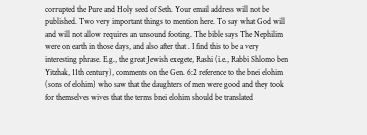corrupted the Pure and Holy seed of Seth. Your email address will not be published. Two very important things to mention here. To say what God will and will not allow requires an unsound footing. The bible says The Nephilim were on earth in those days, and also after that . I find this to be a very interesting phrase. E.g., the great Jewish exegete, Rashi (i.e., Rabbi Shlomo ben Yitzhak, 11th century), comments on the Gen. 6:2 reference to the bnei elohim (sons of elohim) who saw that the daughters of men were good and they took for themselves wives that the terms bnei elohim should be translated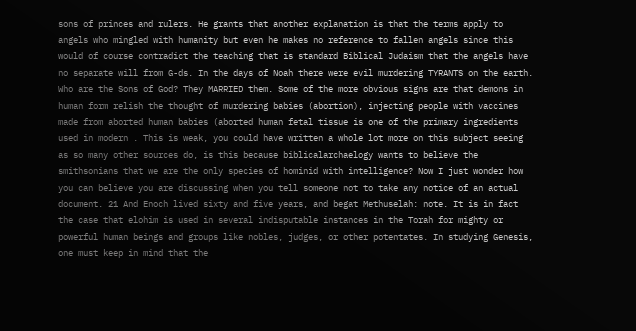sons of princes and rulers. He grants that another explanation is that the terms apply to angels who mingled with humanity but even he makes no reference to fallen angels since this would of course contradict the teaching that is standard Biblical Judaism that the angels have no separate will from G-ds. In the days of Noah there were evil murdering TYRANTS on the earth. Who are the Sons of God? They MARRIED them. Some of the more obvious signs are that demons in human form relish the thought of murdering babies (abortion), injecting people with vaccines made from aborted human babies (aborted human fetal tissue is one of the primary ingredients used in modern . This is weak, you could have written a whole lot more on this subject seeing as so many other sources do, is this because biblicalarchaelogy wants to believe the smithsonians that we are the only species of hominid with intelligence? Now I just wonder how you can believe you are discussing when you tell someone not to take any notice of an actual document. 21 And Enoch lived sixty and five years, and begat Methuselah: note. It is in fact the case that elohim is used in several indisputable instances in the Torah for mighty or powerful human beings and groups like nobles, judges, or other potentates. In studying Genesis, one must keep in mind that the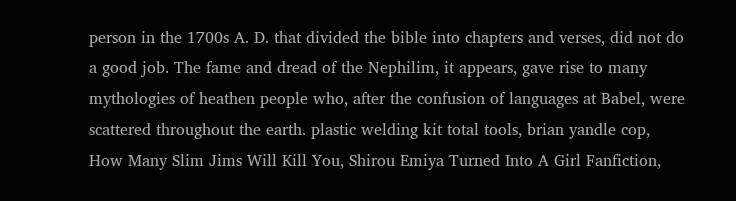person in the 1700s A. D. that divided the bible into chapters and verses, did not do a good job. The fame and dread of the Nephilim, it appears, gave rise to many mythologies of heathen people who, after the confusion of languages at Babel, were scattered throughout the earth. plastic welding kit total tools, brian yandle cop,
How Many Slim Jims Will Kill You, Shirou Emiya Turned Into A Girl Fanfiction,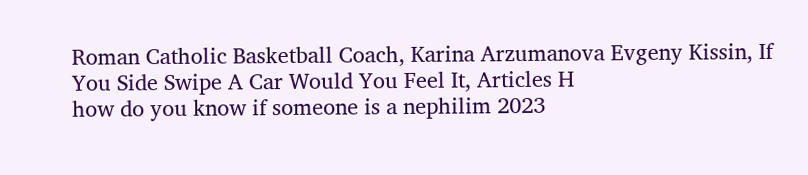Roman Catholic Basketball Coach, Karina Arzumanova Evgeny Kissin, If You Side Swipe A Car Would You Feel It, Articles H
how do you know if someone is a nephilim 2023